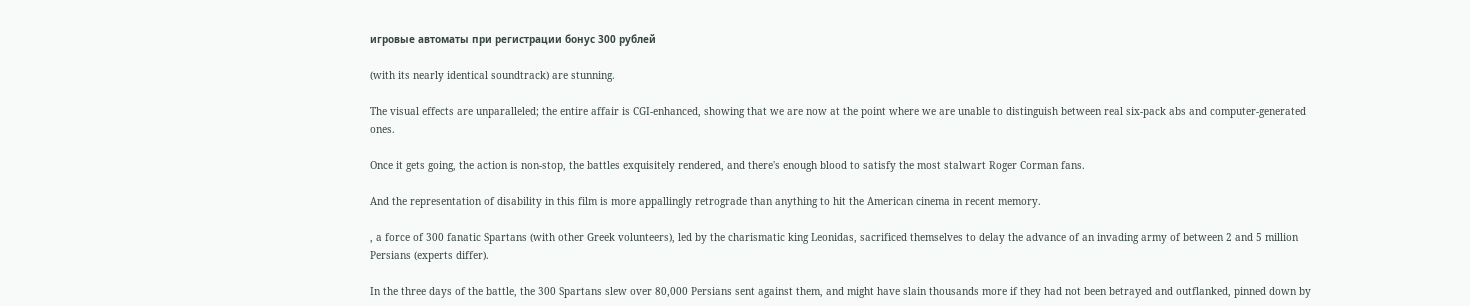игровые автоматы при регистрации бонус 300 рублей

(with its nearly identical soundtrack) are stunning.

The visual effects are unparalleled; the entire affair is CGI-enhanced, showing that we are now at the point where we are unable to distinguish between real six-pack abs and computer-generated ones.

Once it gets going, the action is non-stop, the battles exquisitely rendered, and there's enough blood to satisfy the most stalwart Roger Corman fans.

And the representation of disability in this film is more appallingly retrograde than anything to hit the American cinema in recent memory.

, a force of 300 fanatic Spartans (with other Greek volunteers), led by the charismatic king Leonidas, sacrificed themselves to delay the advance of an invading army of between 2 and 5 million Persians (experts differ).

In the three days of the battle, the 300 Spartans slew over 80,000 Persians sent against them, and might have slain thousands more if they had not been betrayed and outflanked, pinned down by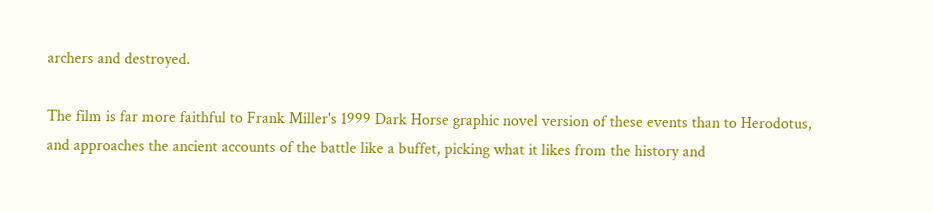archers and destroyed.

The film is far more faithful to Frank Miller's 1999 Dark Horse graphic novel version of these events than to Herodotus, and approaches the ancient accounts of the battle like a buffet, picking what it likes from the history and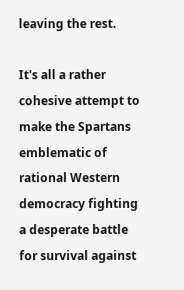leaving the rest.

It's all a rather cohesive attempt to make the Spartans emblematic of rational Western democracy fighting a desperate battle for survival against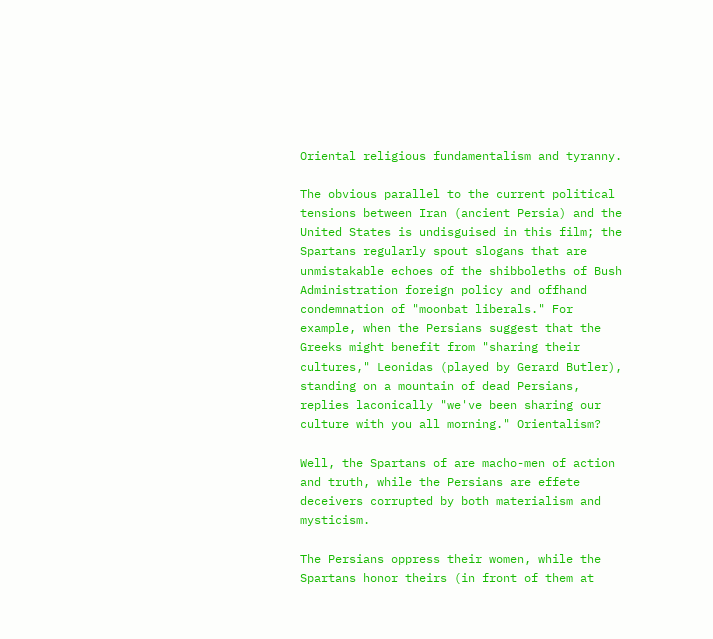Oriental religious fundamentalism and tyranny.

The obvious parallel to the current political tensions between Iran (ancient Persia) and the United States is undisguised in this film; the Spartans regularly spout slogans that are unmistakable echoes of the shibboleths of Bush Administration foreign policy and offhand condemnation of "moonbat liberals." For example, when the Persians suggest that the Greeks might benefit from "sharing their cultures," Leonidas (played by Gerard Butler), standing on a mountain of dead Persians, replies laconically "we've been sharing our culture with you all morning." Orientalism?

Well, the Spartans of are macho-men of action and truth, while the Persians are effete deceivers corrupted by both materialism and mysticism.

The Persians oppress their women, while the Spartans honor theirs (in front of them at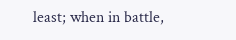least; when in battle,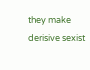they make derisive sexist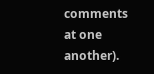comments at one another).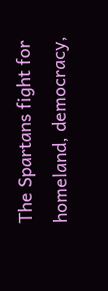The Spartans fight for homeland, democracy,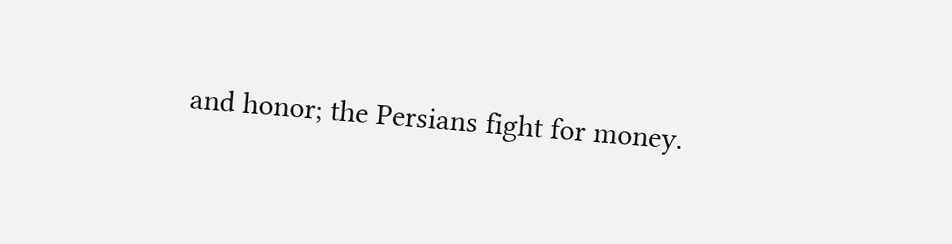and honor; the Persians fight for money.